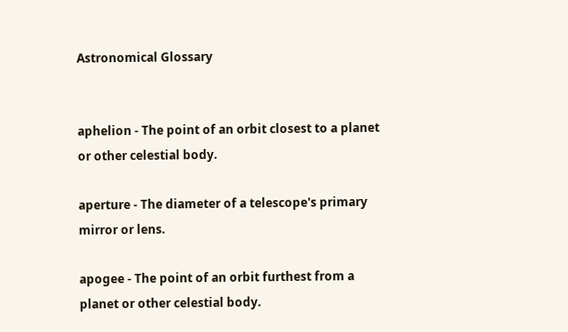Astronomical Glossary


aphelion - The point of an orbit closest to a planet or other celestial body.

aperture - The diameter of a telescope's primary mirror or lens.

apogee - The point of an orbit furthest from a planet or other celestial body.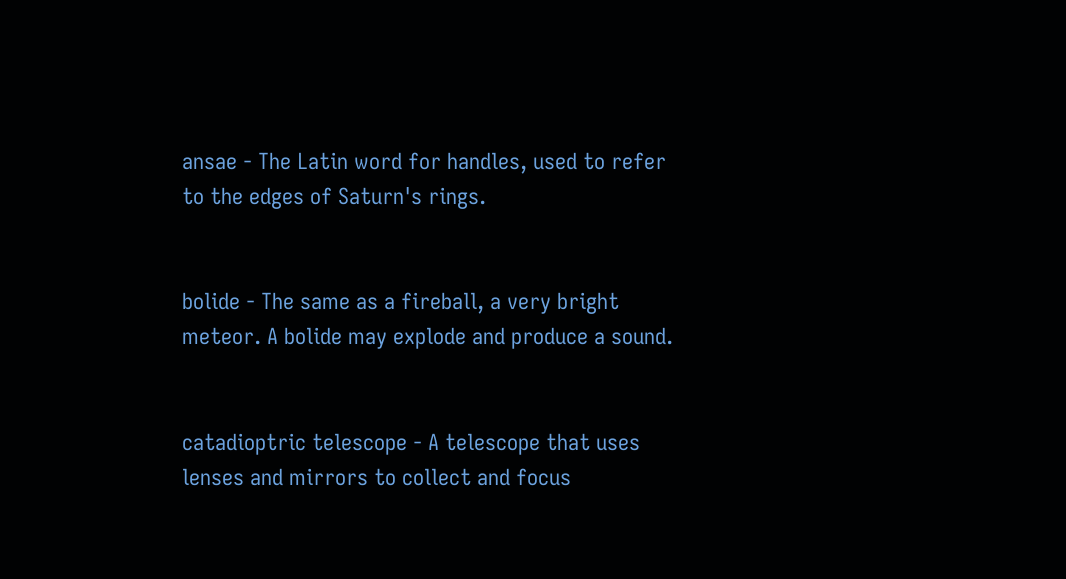ansae - The Latin word for handles, used to refer to the edges of Saturn's rings.


bolide - The same as a fireball, a very bright meteor. A bolide may explode and produce a sound.


catadioptric telescope - A telescope that uses lenses and mirrors to collect and focus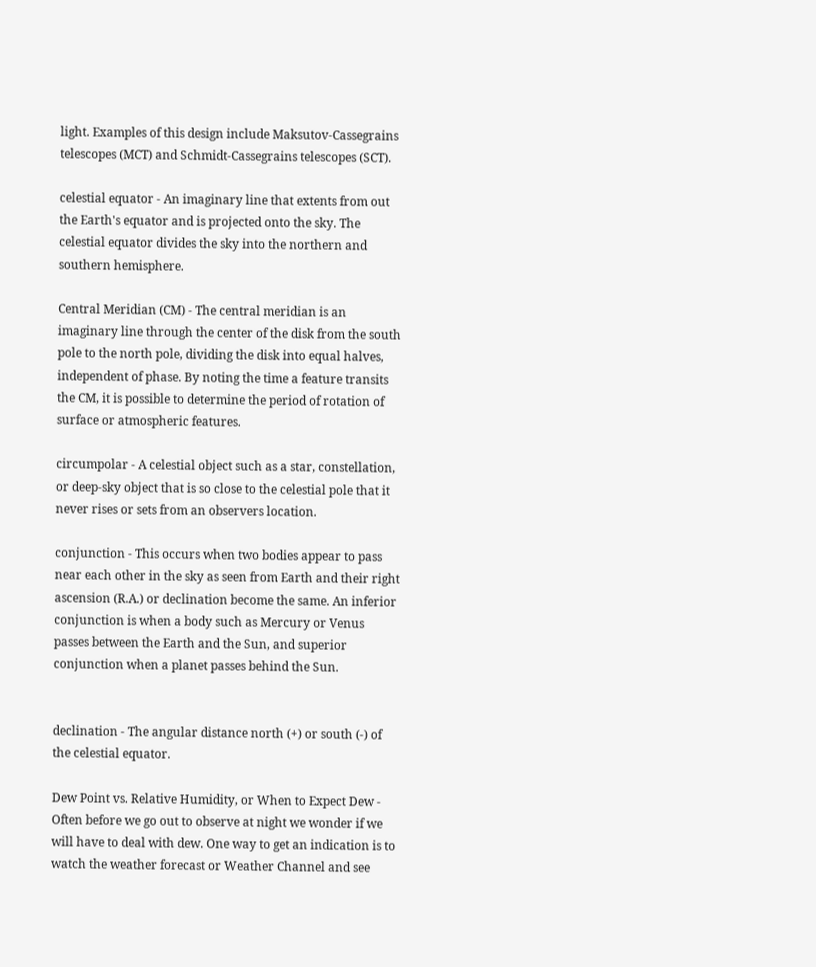light. Examples of this design include Maksutov-Cassegrains telescopes (MCT) and Schmidt-Cassegrains telescopes (SCT).

celestial equator - An imaginary line that extents from out the Earth's equator and is projected onto the sky. The celestial equator divides the sky into the northern and southern hemisphere.

Central Meridian (CM) - The central meridian is an imaginary line through the center of the disk from the south pole to the north pole, dividing the disk into equal halves, independent of phase. By noting the time a feature transits the CM, it is possible to determine the period of rotation of surface or atmospheric features.

circumpolar - A celestial object such as a star, constellation, or deep-sky object that is so close to the celestial pole that it never rises or sets from an observers location.

conjunction - This occurs when two bodies appear to pass near each other in the sky as seen from Earth and their right ascension (R.A.) or declination become the same. An inferior conjunction is when a body such as Mercury or Venus passes between the Earth and the Sun, and superior conjunction when a planet passes behind the Sun.


declination - The angular distance north (+) or south (-) of the celestial equator.

Dew Point vs. Relative Humidity, or When to Expect Dew - Often before we go out to observe at night we wonder if we will have to deal with dew. One way to get an indication is to watch the weather forecast or Weather Channel and see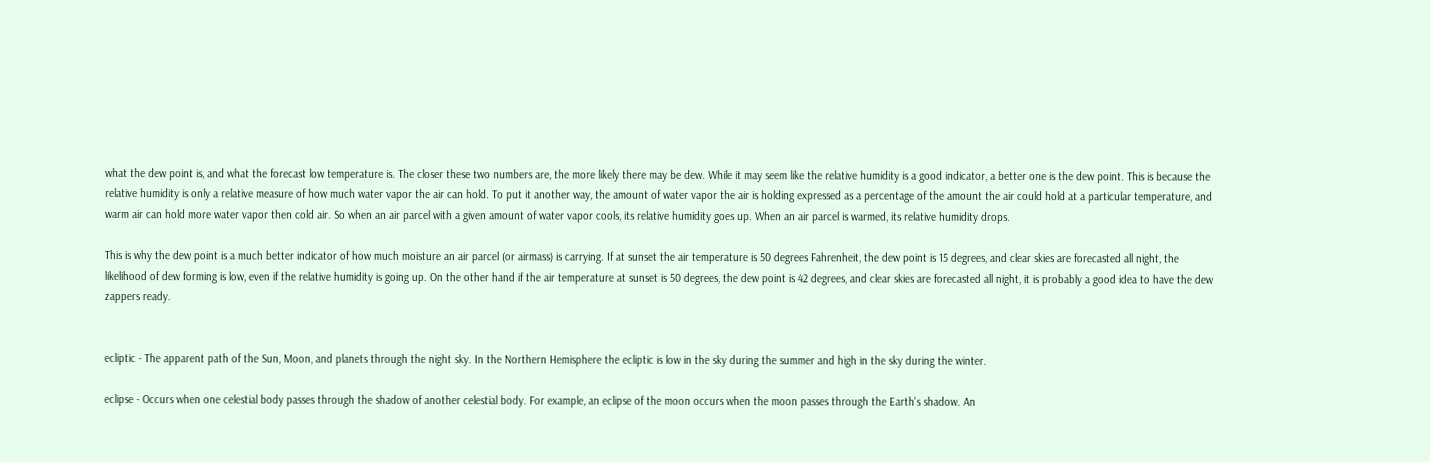what the dew point is, and what the forecast low temperature is. The closer these two numbers are, the more likely there may be dew. While it may seem like the relative humidity is a good indicator, a better one is the dew point. This is because the relative humidity is only a relative measure of how much water vapor the air can hold. To put it another way, the amount of water vapor the air is holding expressed as a percentage of the amount the air could hold at a particular temperature, and warm air can hold more water vapor then cold air. So when an air parcel with a given amount of water vapor cools, its relative humidity goes up. When an air parcel is warmed, its relative humidity drops.

This is why the dew point is a much better indicator of how much moisture an air parcel (or airmass) is carrying. If at sunset the air temperature is 50 degrees Fahrenheit, the dew point is 15 degrees, and clear skies are forecasted all night, the likelihood of dew forming is low, even if the relative humidity is going up. On the other hand if the air temperature at sunset is 50 degrees, the dew point is 42 degrees, and clear skies are forecasted all night, it is probably a good idea to have the dew zappers ready.


ecliptic - The apparent path of the Sun, Moon, and planets through the night sky. In the Northern Hemisphere the ecliptic is low in the sky during the summer and high in the sky during the winter.

eclipse - Occurs when one celestial body passes through the shadow of another celestial body. For example, an eclipse of the moon occurs when the moon passes through the Earth's shadow. An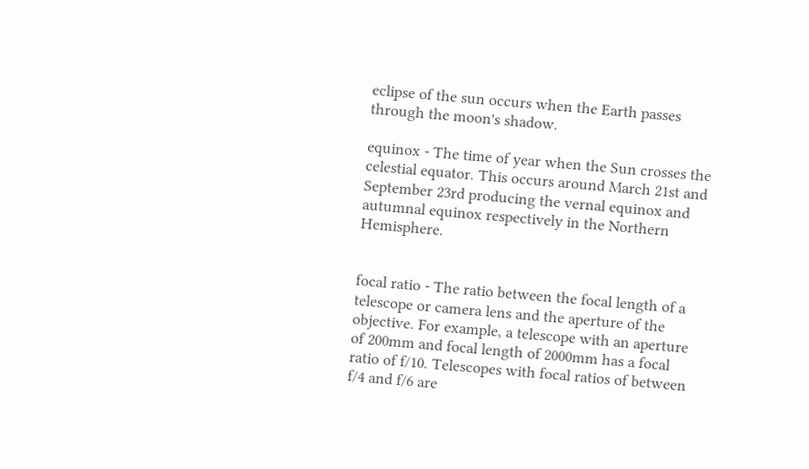eclipse of the sun occurs when the Earth passes through the moon's shadow.

equinox - The time of year when the Sun crosses the celestial equator. This occurs around March 21st and September 23rd producing the vernal equinox and autumnal equinox respectively in the Northern Hemisphere.


focal ratio - The ratio between the focal length of a telescope or camera lens and the aperture of the objective. For example, a telescope with an aperture of 200mm and focal length of 2000mm has a focal ratio of f/10. Telescopes with focal ratios of between f/4 and f/6 are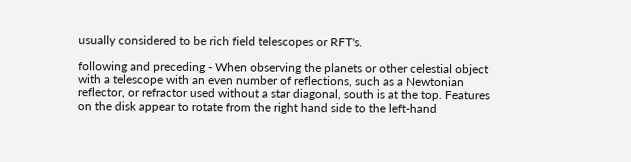usually considered to be rich field telescopes or RFT's.

following and preceding - When observing the planets or other celestial object with a telescope with an even number of reflections, such as a Newtonian reflector, or refractor used without a star diagonal, south is at the top. Features on the disk appear to rotate from the right hand side to the left-hand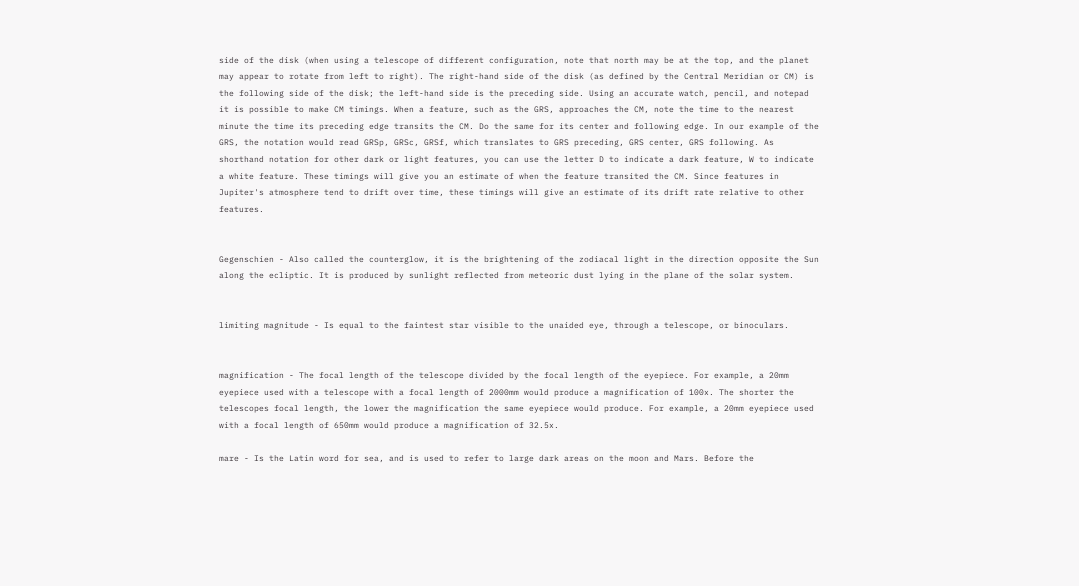side of the disk (when using a telescope of different configuration, note that north may be at the top, and the planet may appear to rotate from left to right). The right-hand side of the disk (as defined by the Central Meridian or CM) is the following side of the disk; the left-hand side is the preceding side. Using an accurate watch, pencil, and notepad it is possible to make CM timings. When a feature, such as the GRS, approaches the CM, note the time to the nearest minute the time its preceding edge transits the CM. Do the same for its center and following edge. In our example of the GRS, the notation would read GRSp, GRSc, GRSf, which translates to GRS preceding, GRS center, GRS following. As shorthand notation for other dark or light features, you can use the letter D to indicate a dark feature, W to indicate a white feature. These timings will give you an estimate of when the feature transited the CM. Since features in Jupiter's atmosphere tend to drift over time, these timings will give an estimate of its drift rate relative to other features.


Gegenschien - Also called the counterglow, it is the brightening of the zodiacal light in the direction opposite the Sun along the ecliptic. It is produced by sunlight reflected from meteoric dust lying in the plane of the solar system.


limiting magnitude - Is equal to the faintest star visible to the unaided eye, through a telescope, or binoculars.


magnification - The focal length of the telescope divided by the focal length of the eyepiece. For example, a 20mm eyepiece used with a telescope with a focal length of 2000mm would produce a magnification of 100x. The shorter the telescopes focal length, the lower the magnification the same eyepiece would produce. For example, a 20mm eyepiece used with a focal length of 650mm would produce a magnification of 32.5x.

mare - Is the Latin word for sea, and is used to refer to large dark areas on the moon and Mars. Before the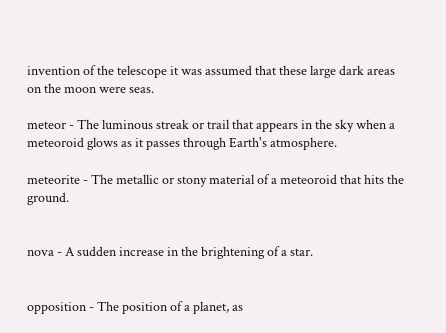invention of the telescope it was assumed that these large dark areas on the moon were seas.

meteor - The luminous streak or trail that appears in the sky when a meteoroid glows as it passes through Earth's atmosphere.

meteorite - The metallic or stony material of a meteoroid that hits the ground.


nova - A sudden increase in the brightening of a star.


opposition - The position of a planet, as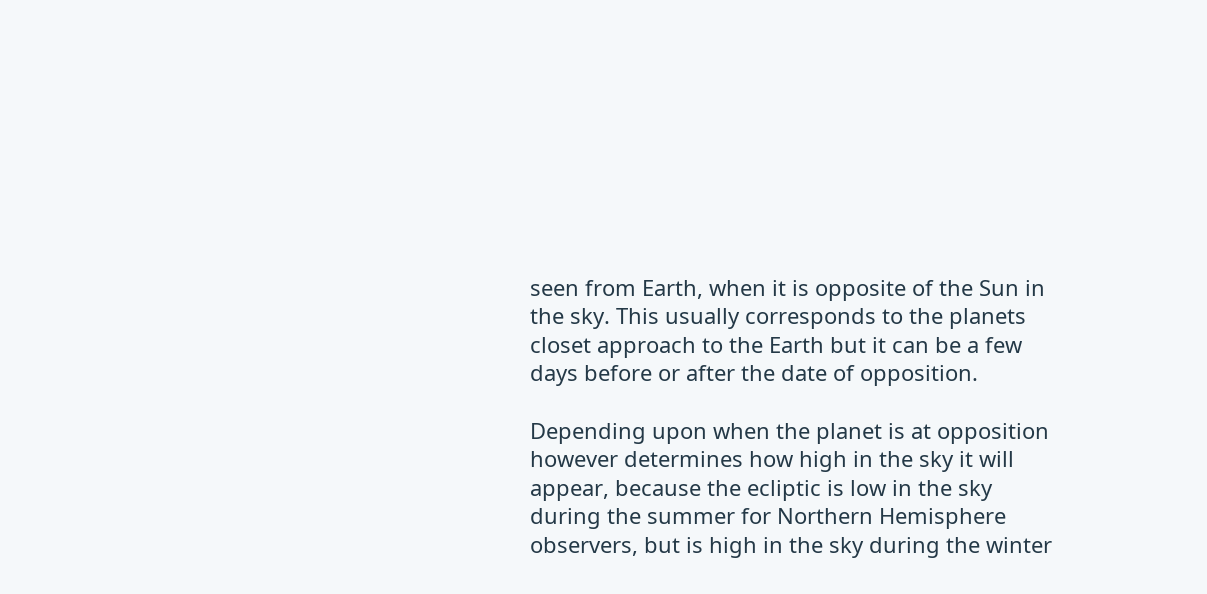seen from Earth, when it is opposite of the Sun in the sky. This usually corresponds to the planets closet approach to the Earth but it can be a few days before or after the date of opposition.

Depending upon when the planet is at opposition however determines how high in the sky it will appear, because the ecliptic is low in the sky during the summer for Northern Hemisphere observers, but is high in the sky during the winter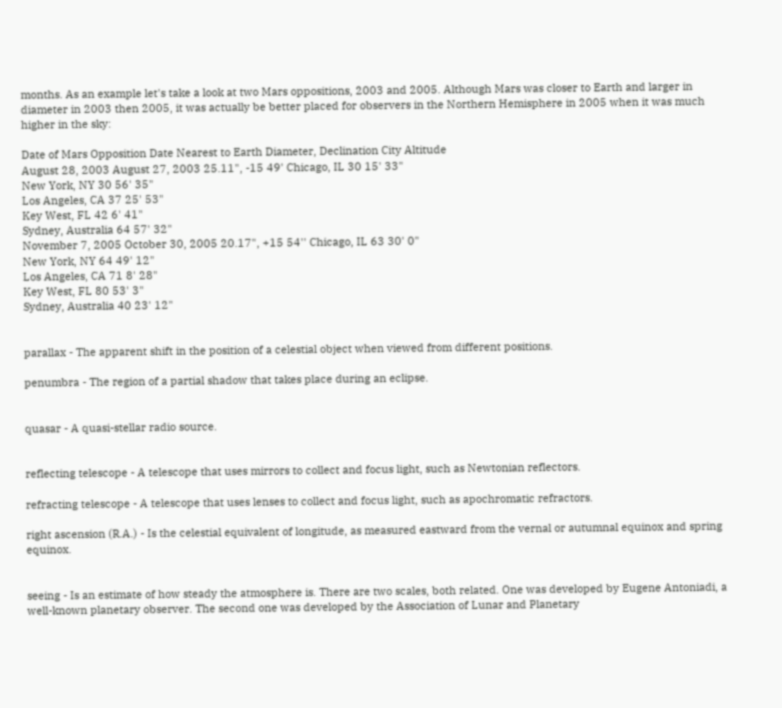months. As an example let's take a look at two Mars oppositions, 2003 and 2005. Although Mars was closer to Earth and larger in diameter in 2003 then 2005, it was actually be better placed for observers in the Northern Hemisphere in 2005 when it was much higher in the sky:

Date of Mars Opposition Date Nearest to Earth Diameter, Declination City Altitude
August 28, 2003 August 27, 2003 25.11", -15 49' Chicago, IL 30 15' 33"
New York, NY 30 56' 35"
Los Angeles, CA 37 25' 53"
Key West, FL 42 6' 41"
Sydney, Australia 64 57' 32"
November 7, 2005 October 30, 2005 20.17", +15 54'' Chicago, IL 63 30' 0"
New York, NY 64 49' 12"
Los Angeles, CA 71 8' 28"
Key West, FL 80 53' 3"
Sydney, Australia 40 23' 12"


parallax - The apparent shift in the position of a celestial object when viewed from different positions.

penumbra - The region of a partial shadow that takes place during an eclipse.


quasar - A quasi-stellar radio source.


reflecting telescope - A telescope that uses mirrors to collect and focus light, such as Newtonian reflectors.

refracting telescope - A telescope that uses lenses to collect and focus light, such as apochromatic refractors.

right ascension (R.A.) - Is the celestial equivalent of longitude, as measured eastward from the vernal or autumnal equinox and spring equinox.


seeing - Is an estimate of how steady the atmosphere is. There are two scales, both related. One was developed by Eugene Antoniadi, a well-known planetary observer. The second one was developed by the Association of Lunar and Planetary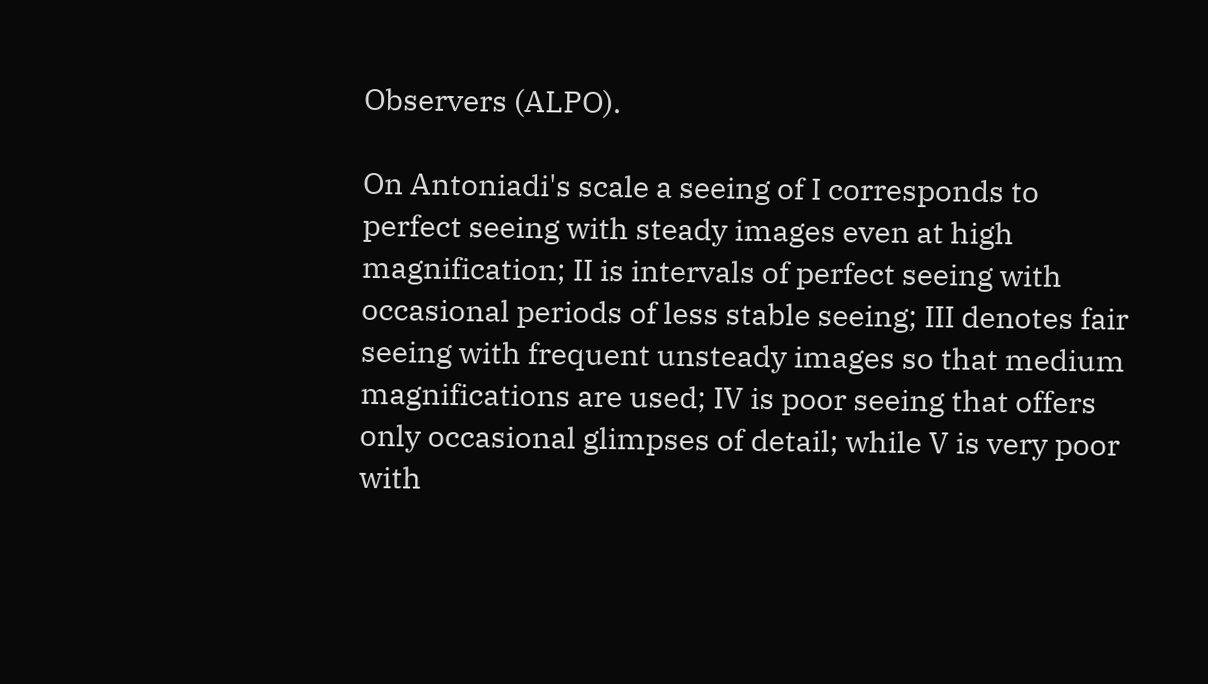Observers (ALPO).

On Antoniadi's scale a seeing of I corresponds to perfect seeing with steady images even at high magnification; II is intervals of perfect seeing with occasional periods of less stable seeing; III denotes fair seeing with frequent unsteady images so that medium magnifications are used; IV is poor seeing that offers only occasional glimpses of detail; while V is very poor with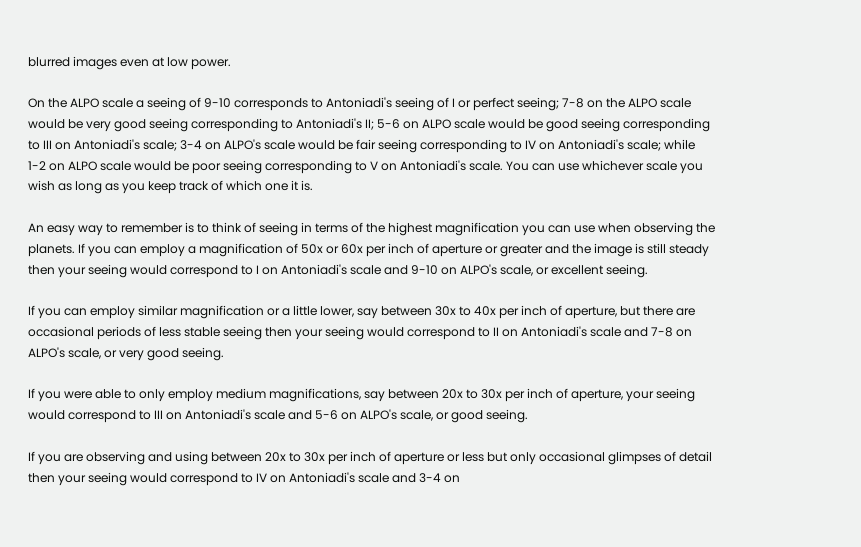blurred images even at low power.

On the ALPO scale a seeing of 9-10 corresponds to Antoniadi's seeing of I or perfect seeing; 7-8 on the ALPO scale would be very good seeing corresponding to Antoniadi's II; 5-6 on ALPO scale would be good seeing corresponding to III on Antoniadi's scale; 3-4 on ALPO's scale would be fair seeing corresponding to IV on Antoniadi's scale; while 1-2 on ALPO scale would be poor seeing corresponding to V on Antoniadi's scale. You can use whichever scale you wish as long as you keep track of which one it is.

An easy way to remember is to think of seeing in terms of the highest magnification you can use when observing the planets. If you can employ a magnification of 50x or 60x per inch of aperture or greater and the image is still steady then your seeing would correspond to I on Antoniadi's scale and 9-10 on ALPO's scale, or excellent seeing.

If you can employ similar magnification or a little lower, say between 30x to 40x per inch of aperture, but there are occasional periods of less stable seeing then your seeing would correspond to II on Antoniadi's scale and 7-8 on ALPO's scale, or very good seeing.

If you were able to only employ medium magnifications, say between 20x to 30x per inch of aperture, your seeing would correspond to III on Antoniadi's scale and 5-6 on ALPO's scale, or good seeing.

If you are observing and using between 20x to 30x per inch of aperture or less but only occasional glimpses of detail then your seeing would correspond to IV on Antoniadi's scale and 3-4 on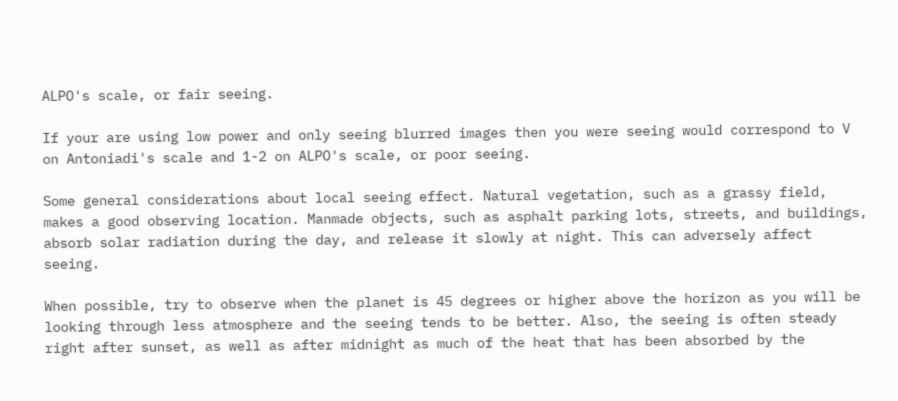ALPO's scale, or fair seeing.

If your are using low power and only seeing blurred images then you were seeing would correspond to V on Antoniadi's scale and 1-2 on ALPO's scale, or poor seeing.

Some general considerations about local seeing effect. Natural vegetation, such as a grassy field, makes a good observing location. Manmade objects, such as asphalt parking lots, streets, and buildings, absorb solar radiation during the day, and release it slowly at night. This can adversely affect seeing.

When possible, try to observe when the planet is 45 degrees or higher above the horizon as you will be looking through less atmosphere and the seeing tends to be better. Also, the seeing is often steady right after sunset, as well as after midnight as much of the heat that has been absorbed by the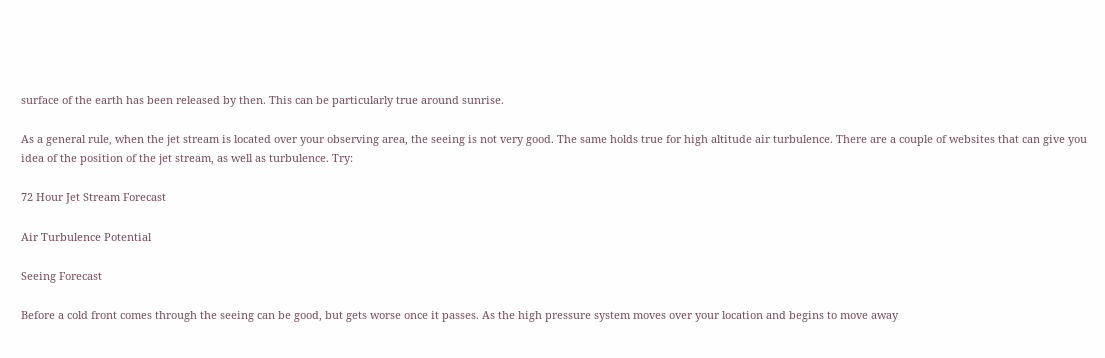surface of the earth has been released by then. This can be particularly true around sunrise.

As a general rule, when the jet stream is located over your observing area, the seeing is not very good. The same holds true for high altitude air turbulence. There are a couple of websites that can give you idea of the position of the jet stream, as well as turbulence. Try:

72 Hour Jet Stream Forecast

Air Turbulence Potential

Seeing Forecast

Before a cold front comes through the seeing can be good, but gets worse once it passes. As the high pressure system moves over your location and begins to move away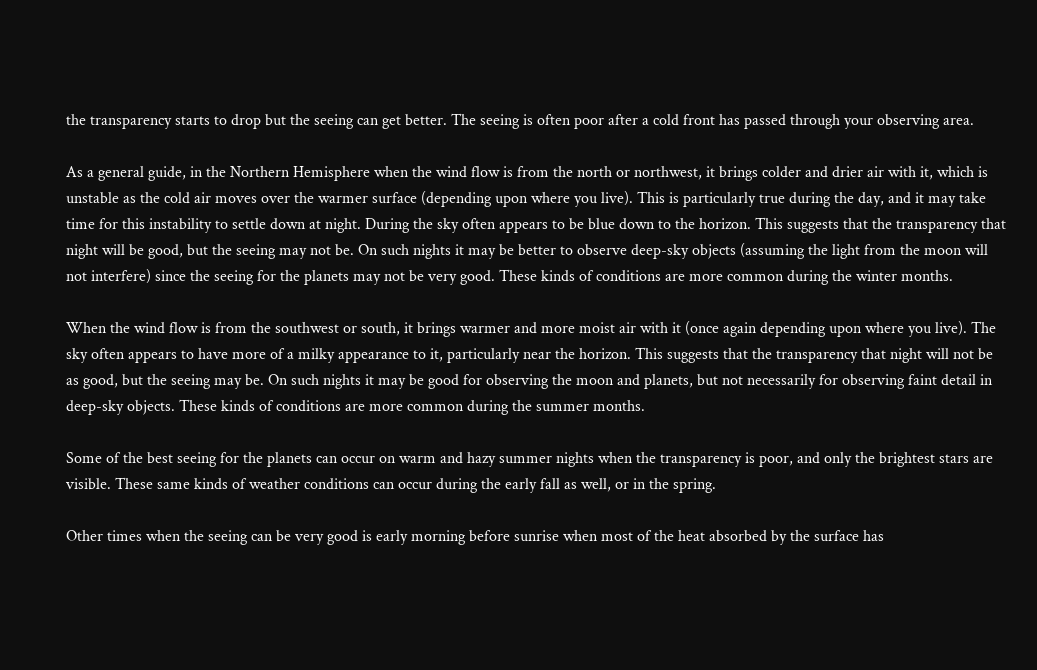the transparency starts to drop but the seeing can get better. The seeing is often poor after a cold front has passed through your observing area.

As a general guide, in the Northern Hemisphere when the wind flow is from the north or northwest, it brings colder and drier air with it, which is unstable as the cold air moves over the warmer surface (depending upon where you live). This is particularly true during the day, and it may take time for this instability to settle down at night. During the sky often appears to be blue down to the horizon. This suggests that the transparency that night will be good, but the seeing may not be. On such nights it may be better to observe deep-sky objects (assuming the light from the moon will not interfere) since the seeing for the planets may not be very good. These kinds of conditions are more common during the winter months.

When the wind flow is from the southwest or south, it brings warmer and more moist air with it (once again depending upon where you live). The sky often appears to have more of a milky appearance to it, particularly near the horizon. This suggests that the transparency that night will not be as good, but the seeing may be. On such nights it may be good for observing the moon and planets, but not necessarily for observing faint detail in deep-sky objects. These kinds of conditions are more common during the summer months.

Some of the best seeing for the planets can occur on warm and hazy summer nights when the transparency is poor, and only the brightest stars are visible. These same kinds of weather conditions can occur during the early fall as well, or in the spring.

Other times when the seeing can be very good is early morning before sunrise when most of the heat absorbed by the surface has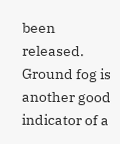been released. Ground fog is another good indicator of a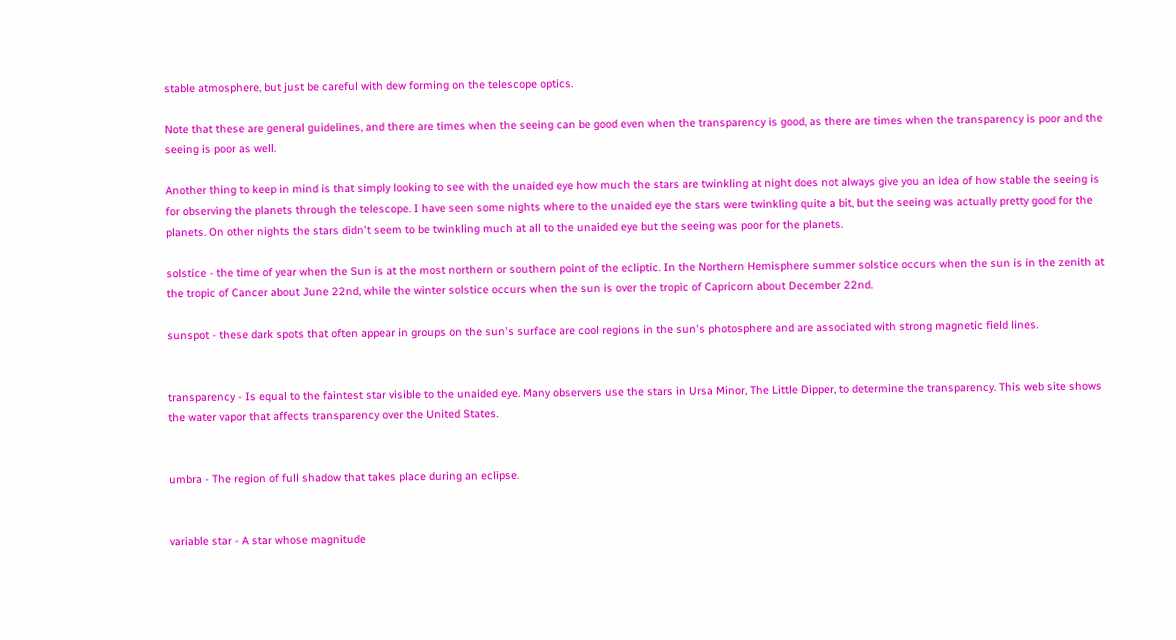stable atmosphere, but just be careful with dew forming on the telescope optics.

Note that these are general guidelines, and there are times when the seeing can be good even when the transparency is good, as there are times when the transparency is poor and the seeing is poor as well.

Another thing to keep in mind is that simply looking to see with the unaided eye how much the stars are twinkling at night does not always give you an idea of how stable the seeing is for observing the planets through the telescope. I have seen some nights where to the unaided eye the stars were twinkling quite a bit, but the seeing was actually pretty good for the planets. On other nights the stars didn't seem to be twinkling much at all to the unaided eye but the seeing was poor for the planets.

solstice - the time of year when the Sun is at the most northern or southern point of the ecliptic. In the Northern Hemisphere summer solstice occurs when the sun is in the zenith at the tropic of Cancer about June 22nd, while the winter solstice occurs when the sun is over the tropic of Capricorn about December 22nd.

sunspot - these dark spots that often appear in groups on the sun's surface are cool regions in the sun's photosphere and are associated with strong magnetic field lines.


transparency - Is equal to the faintest star visible to the unaided eye. Many observers use the stars in Ursa Minor, The Little Dipper, to determine the transparency. This web site shows the water vapor that affects transparency over the United States.


umbra - The region of full shadow that takes place during an eclipse.


variable star - A star whose magnitude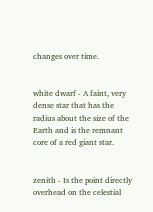changes over time.


white dwarf - A faint, very dense star that has the radius about the size of the Earth and is the remnant core of a red giant star.


zenith - Is the point directly overhead on the celestial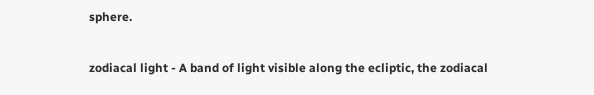sphere.

zodiacal light - A band of light visible along the ecliptic, the zodiacal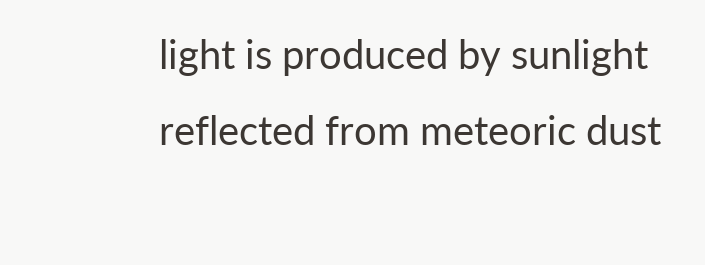light is produced by sunlight reflected from meteoric dust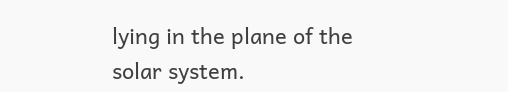lying in the plane of the solar system.